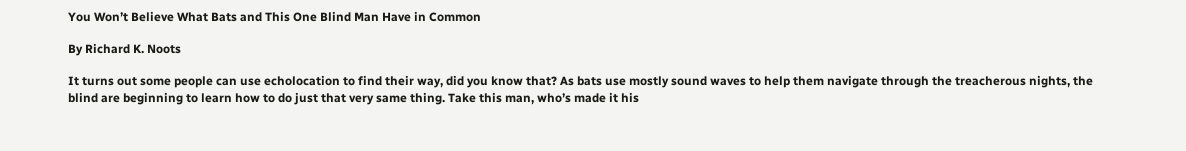You Won’t Believe What Bats and This One Blind Man Have in Common

By Richard K. Noots

It turns out some people can use echolocation to find their way, did you know that? As bats use mostly sound waves to help them navigate through the treacherous nights, the blind are beginning to learn how to do just that very same thing. Take this man, who’s made it his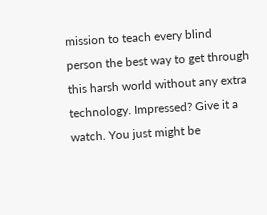mission to teach every blind person the best way to get through this harsh world without any extra technology. Impressed? Give it a watch. You just might be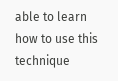able to learn how to use this technique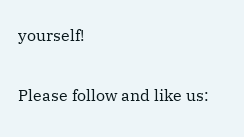yourself!

Please follow and like us: